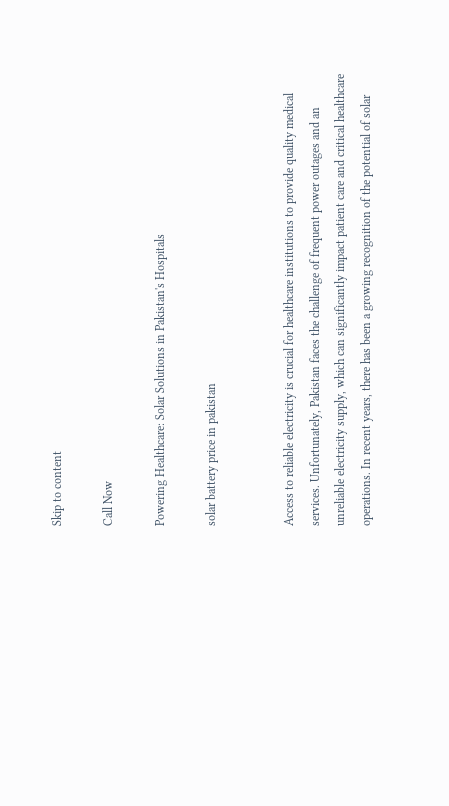Skip to content

Call Now

Powering Healthcare: Solar Solutions in Pakistan's Hospitals

solar battery price in pakistan


Access to reliable electricity is crucial for healthcare institutions to provide quality medical services. Unfortunately, Pakistan faces the challenge of frequent power outages and an unreliable electricity supply, which can significantly impact patient care and critical healthcare operations. In recent years, there has been a growing recognition of the potential of solar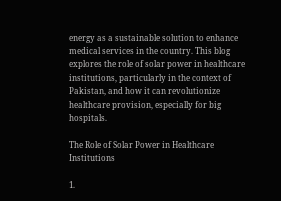energy as a sustainable solution to enhance medical services in the country. This blog explores the role of solar power in healthcare institutions, particularly in the context of Pakistan, and how it can revolutionize healthcare provision, especially for big hospitals.

The Role of Solar Power in Healthcare Institutions

1.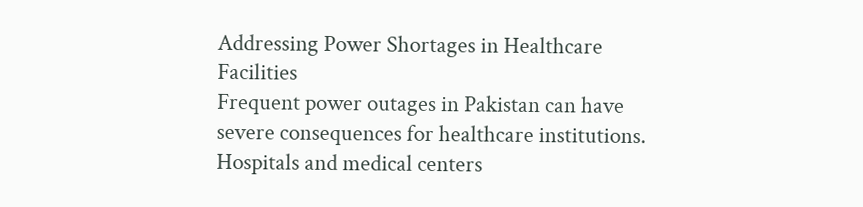Addressing Power Shortages in Healthcare Facilities
Frequent power outages in Pakistan can have severe consequences for healthcare institutions. Hospitals and medical centers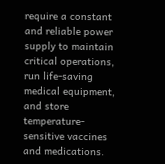require a constant and reliable power supply to maintain critical operations, run life-saving medical equipment, and store temperature-sensitive vaccines and medications.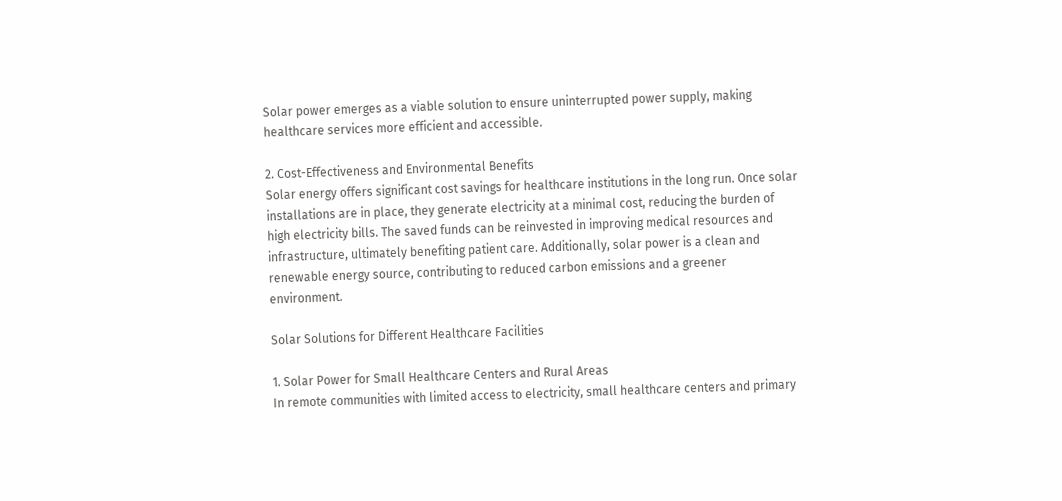Solar power emerges as a viable solution to ensure uninterrupted power supply, making healthcare services more efficient and accessible.

2. Cost-Effectiveness and Environmental Benefits
Solar energy offers significant cost savings for healthcare institutions in the long run. Once solar installations are in place, they generate electricity at a minimal cost, reducing the burden of high electricity bills. The saved funds can be reinvested in improving medical resources and infrastructure, ultimately benefiting patient care. Additionally, solar power is a clean and renewable energy source, contributing to reduced carbon emissions and a greener environment.

Solar Solutions for Different Healthcare Facilities

1. Solar Power for Small Healthcare Centers and Rural Areas
In remote communities with limited access to electricity, small healthcare centers and primary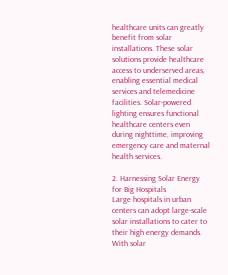healthcare units can greatly benefit from solar installations. These solar solutions provide healthcare access to underserved areas, enabling essential medical services and telemedicine facilities. Solar-powered lighting ensures functional healthcare centers even during nighttime, improving emergency care and maternal health services.

2. Harnessing Solar Energy for Big Hospitals
Large hospitals in urban centers can adopt large-scale solar installations to cater to their high energy demands. With solar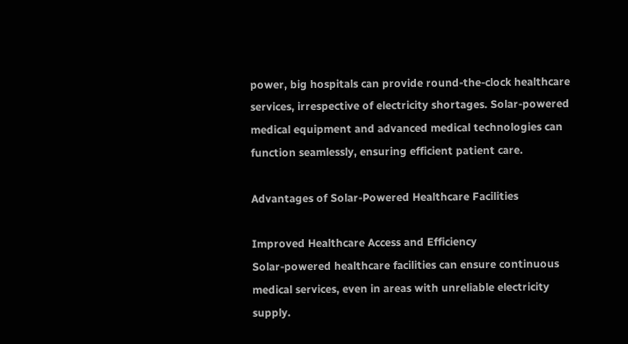power, big hospitals can provide round-the-clock healthcare services, irrespective of electricity shortages. Solar-powered medical equipment and advanced medical technologies can function seamlessly, ensuring efficient patient care.

Advantages of Solar-Powered Healthcare Facilities

Improved Healthcare Access and Efficiency
Solar-powered healthcare facilities can ensure continuous medical services, even in areas with unreliable electricity supply.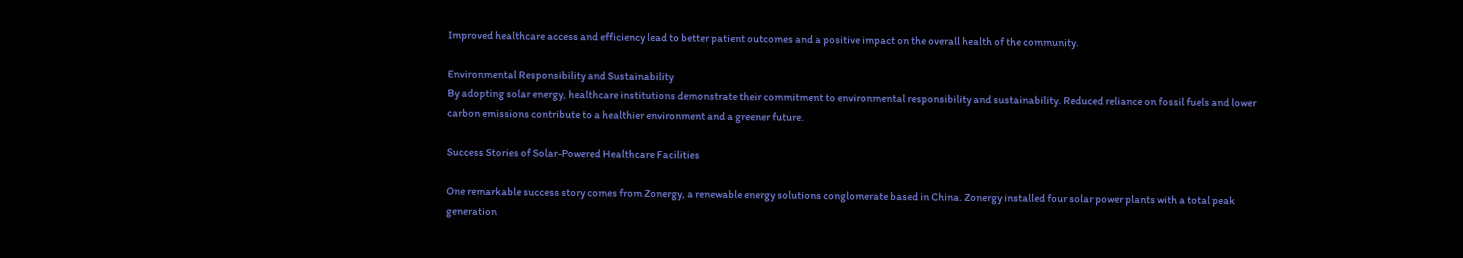Improved healthcare access and efficiency lead to better patient outcomes and a positive impact on the overall health of the community.

Environmental Responsibility and Sustainability
By adopting solar energy, healthcare institutions demonstrate their commitment to environmental responsibility and sustainability. Reduced reliance on fossil fuels and lower carbon emissions contribute to a healthier environment and a greener future.

Success Stories of Solar-Powered Healthcare Facilities

One remarkable success story comes from Zonergy, a renewable energy solutions conglomerate based in China. Zonergy installed four solar power plants with a total peak generation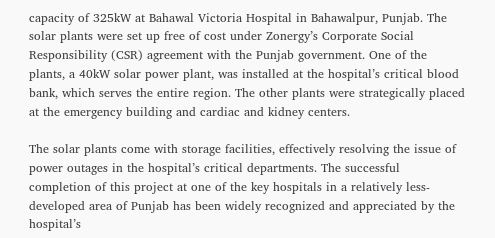capacity of 325kW at Bahawal Victoria Hospital in Bahawalpur, Punjab. The solar plants were set up free of cost under Zonergy’s Corporate Social Responsibility (CSR) agreement with the Punjab government. One of the plants, a 40kW solar power plant, was installed at the hospital’s critical blood bank, which serves the entire region. The other plants were strategically placed at the emergency building and cardiac and kidney centers.

The solar plants come with storage facilities, effectively resolving the issue of power outages in the hospital’s critical departments. The successful completion of this project at one of the key hospitals in a relatively less-developed area of Punjab has been widely recognized and appreciated by the hospital’s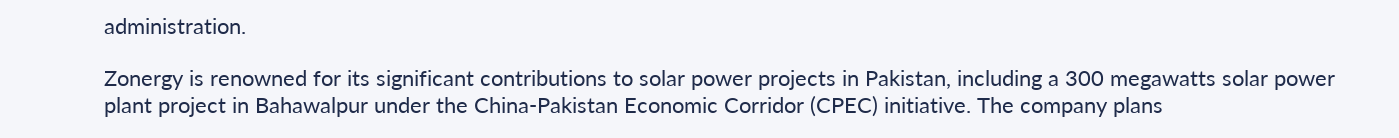administration.

Zonergy is renowned for its significant contributions to solar power projects in Pakistan, including a 300 megawatts solar power plant project in Bahawalpur under the China-Pakistan Economic Corridor (CPEC) initiative. The company plans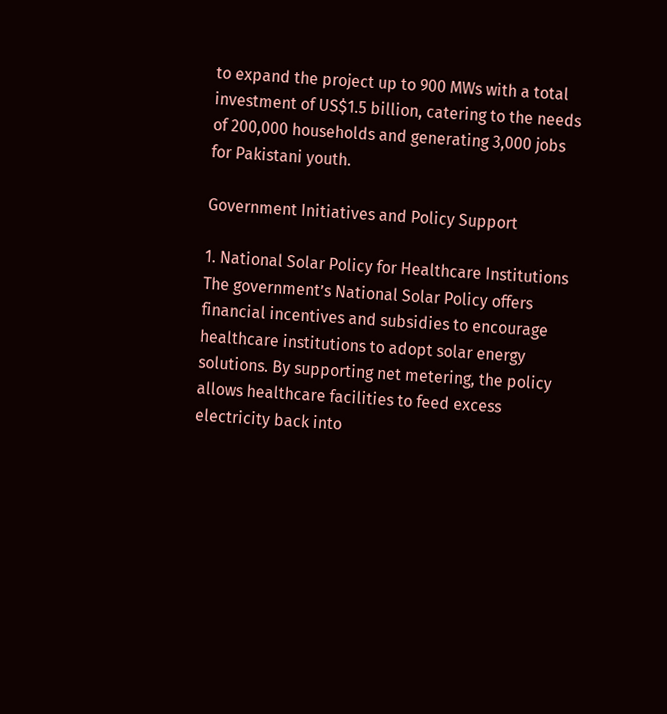to expand the project up to 900 MWs with a total investment of US$1.5 billion, catering to the needs of 200,000 households and generating 3,000 jobs for Pakistani youth.

Government Initiatives and Policy Support

1. National Solar Policy for Healthcare Institutions
The government’s National Solar Policy offers financial incentives and subsidies to encourage healthcare institutions to adopt solar energy solutions. By supporting net metering, the policy allows healthcare facilities to feed excess electricity back into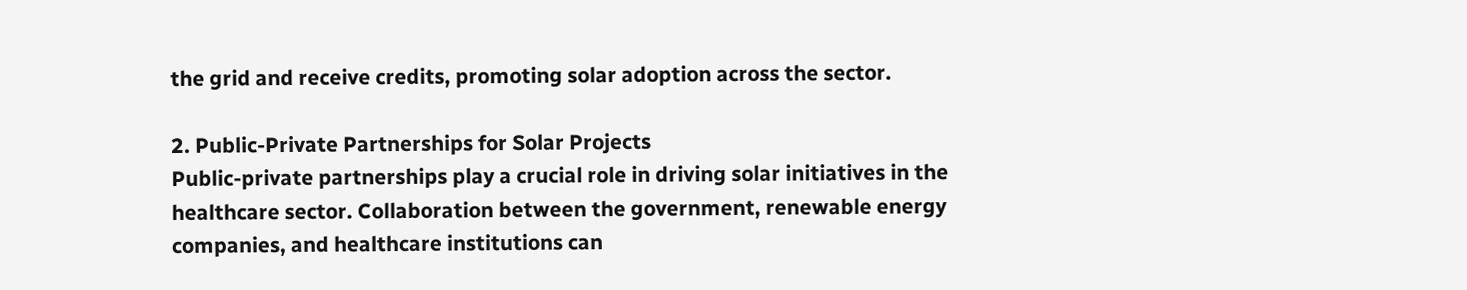the grid and receive credits, promoting solar adoption across the sector.

2. Public-Private Partnerships for Solar Projects
Public-private partnerships play a crucial role in driving solar initiatives in the healthcare sector. Collaboration between the government, renewable energy companies, and healthcare institutions can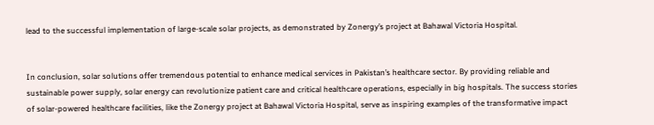lead to the successful implementation of large-scale solar projects, as demonstrated by Zonergy’s project at Bahawal Victoria Hospital.


In conclusion, solar solutions offer tremendous potential to enhance medical services in Pakistan’s healthcare sector. By providing reliable and sustainable power supply, solar energy can revolutionize patient care and critical healthcare operations, especially in big hospitals. The success stories of solar-powered healthcare facilities, like the Zonergy project at Bahawal Victoria Hospital, serve as inspiring examples of the transformative impact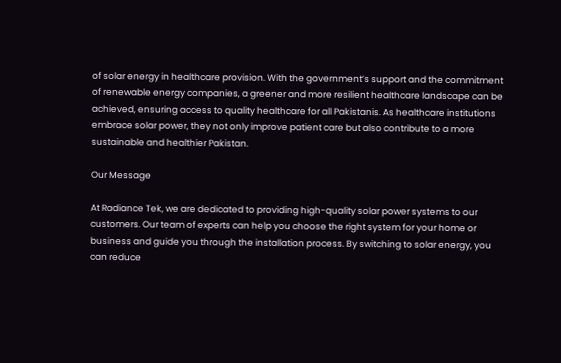of solar energy in healthcare provision. With the government’s support and the commitment of renewable energy companies, a greener and more resilient healthcare landscape can be achieved, ensuring access to quality healthcare for all Pakistanis. As healthcare institutions embrace solar power, they not only improve patient care but also contribute to a more sustainable and healthier Pakistan.

Our Message

At Radiance Tek, we are dedicated to providing high-quality solar power systems to our customers. Our team of experts can help you choose the right system for your home or business and guide you through the installation process. By switching to solar energy, you can reduce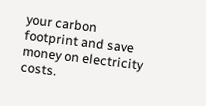your carbon footprint and save money on electricity costs.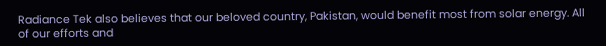Radiance Tek also believes that our beloved country, Pakistan, would benefit most from solar energy. All of our efforts and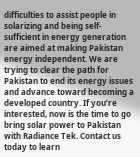difficulties to assist people in solarizing and being self-sufficient in energy generation are aimed at making Pakistan energy independent. We are trying to clear the path for Pakistan to end its energy issues and advance toward becoming a developed country. If you’re interested, now is the time to go bring solar power to Pakistan with Radiance Tek. Contact us today to learn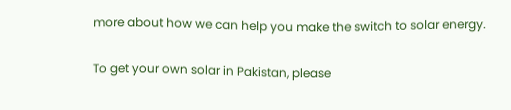more about how we can help you make the switch to solar energy.

To get your own solar in Pakistan, please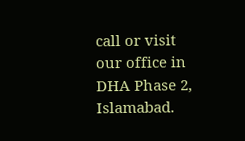call or visit our office in DHA Phase 2, Islamabad.